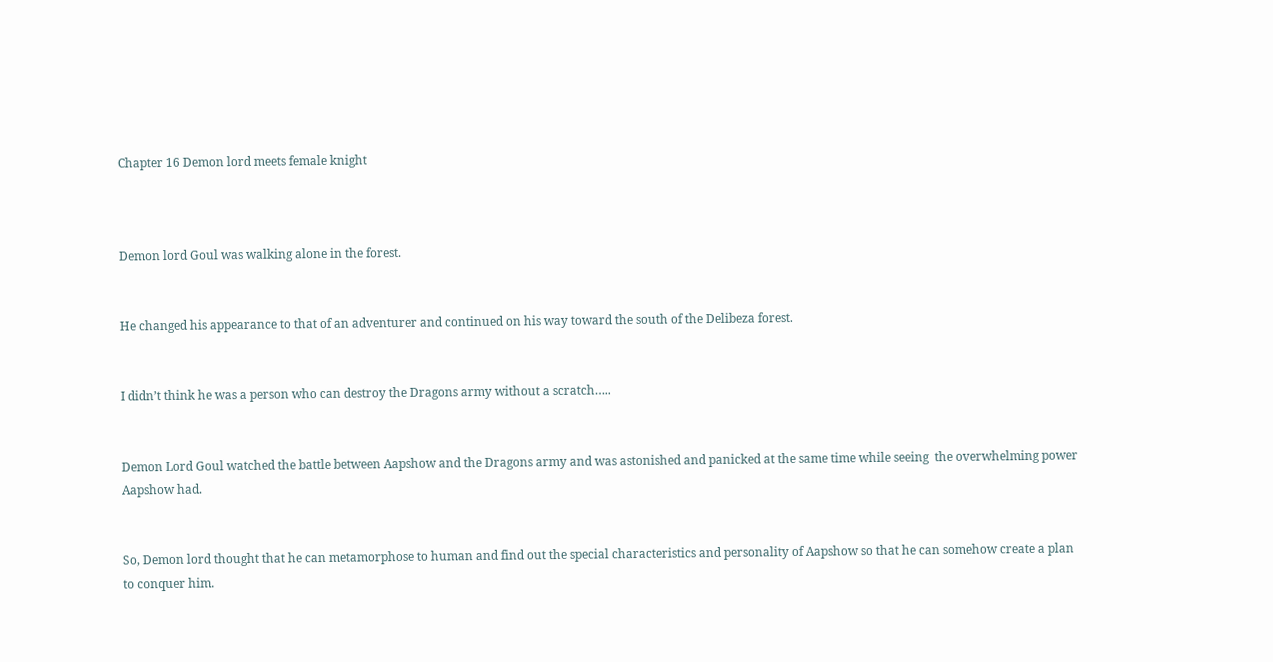Chapter 16 Demon lord meets female knight



Demon lord Goul was walking alone in the forest.


He changed his appearance to that of an adventurer and continued on his way toward the south of the Delibeza forest.


I didn’t think he was a person who can destroy the Dragons army without a scratch…..


Demon Lord Goul watched the battle between Aapshow and the Dragons army and was astonished and panicked at the same time while seeing  the overwhelming power Aapshow had.


So, Demon lord thought that he can metamorphose to human and find out the special characteristics and personality of Aapshow so that he can somehow create a plan to conquer him.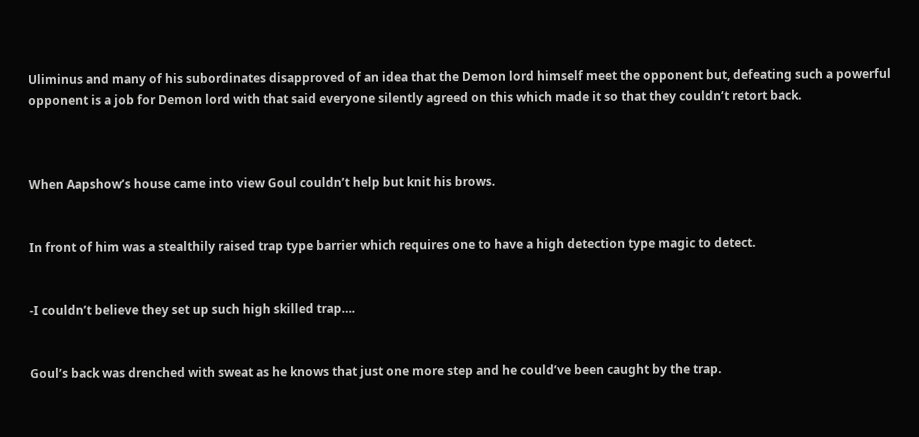Uliminus and many of his subordinates disapproved of an idea that the Demon lord himself meet the opponent but, defeating such a powerful opponent is a job for Demon lord with that said everyone silently agreed on this which made it so that they couldn’t retort back.



When Aapshow’s house came into view Goul couldn’t help but knit his brows.


In front of him was a stealthily raised trap type barrier which requires one to have a high detection type magic to detect.


-I couldn’t believe they set up such high skilled trap….


Goul’s back was drenched with sweat as he knows that just one more step and he could’ve been caught by the trap.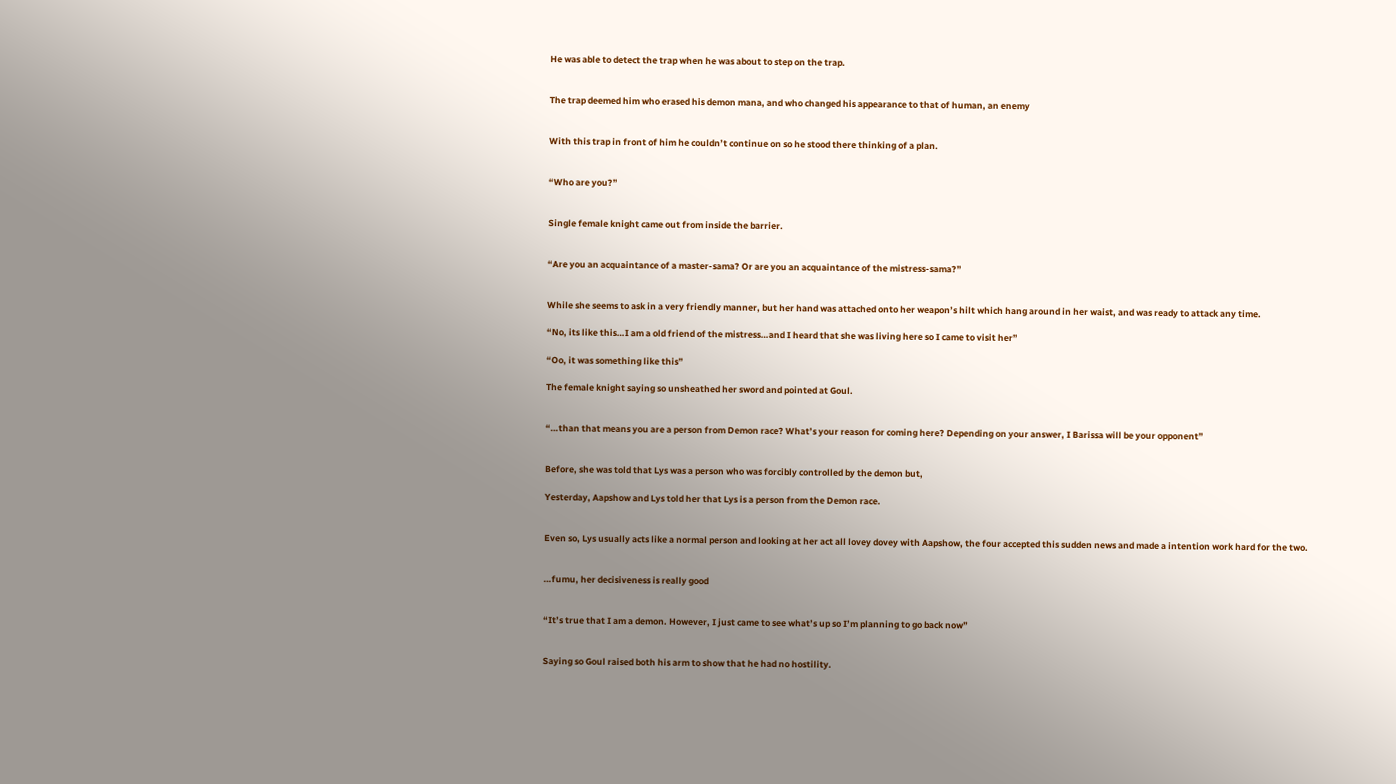He was able to detect the trap when he was about to step on the trap.


The trap deemed him who erased his demon mana, and who changed his appearance to that of human, an enemy


With this trap in front of him he couldn’t continue on so he stood there thinking of a plan.


“Who are you?”


Single female knight came out from inside the barrier.


“Are you an acquaintance of a master-sama? Or are you an acquaintance of the mistress-sama?”


While she seems to ask in a very friendly manner, but her hand was attached onto her weapon’s hilt which hang around in her waist, and was ready to attack any time.

“No, its like this…I am a old friend of the mistress…and I heard that she was living here so I came to visit her”

“Oo, it was something like this”

The female knight saying so unsheathed her sword and pointed at Goul.


“…than that means you are a person from Demon race? What’s your reason for coming here? Depending on your answer, I Barissa will be your opponent”


Before, she was told that Lys was a person who was forcibly controlled by the demon but,

Yesterday, Aapshow and Lys told her that Lys is a person from the Demon race.


Even so, Lys usually acts like a normal person and looking at her act all lovey dovey with Aapshow, the four accepted this sudden news and made a intention work hard for the two.


…fumu, her decisiveness is really good


“It’s true that I am a demon. However, I just came to see what’s up so I’m planning to go back now”


Saying so Goul raised both his arm to show that he had no hostility.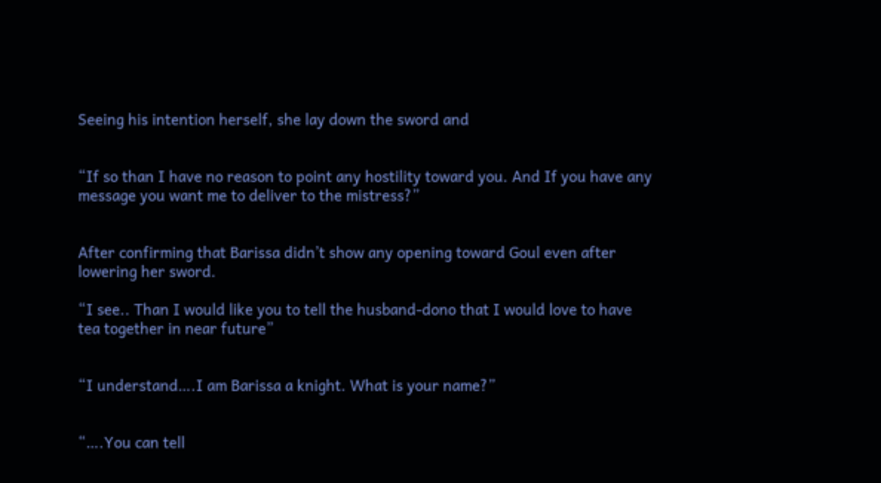Seeing his intention herself, she lay down the sword and


“If so than I have no reason to point any hostility toward you. And If you have any message you want me to deliver to the mistress?”


After confirming that Barissa didn’t show any opening toward Goul even after lowering her sword.

“I see.. Than I would like you to tell the husband-dono that I would love to have tea together in near future”


“I understand….I am Barissa a knight. What is your name?”


“….You can tell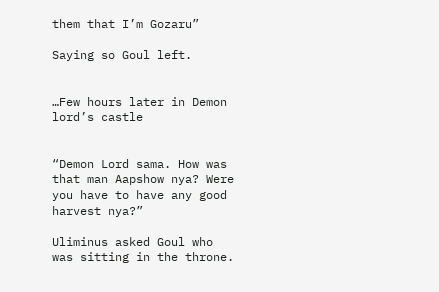them that I’m Gozaru”

Saying so Goul left.


…Few hours later in Demon lord’s castle


“Demon Lord sama. How was that man Aapshow nya? Were you have to have any good harvest nya?”

Uliminus asked Goul who was sitting in the throne.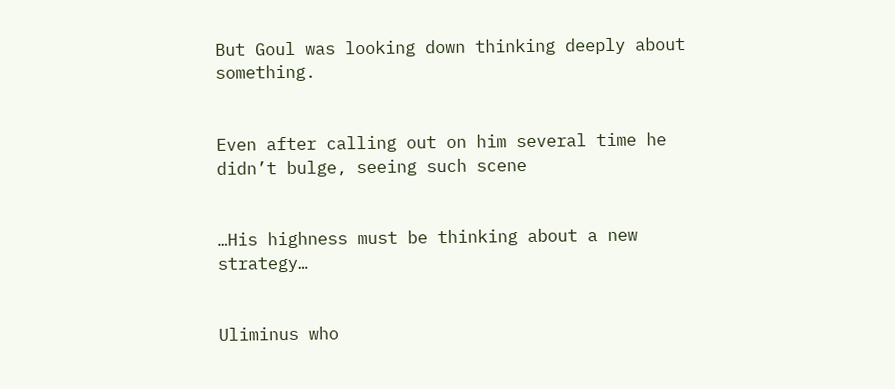But Goul was looking down thinking deeply about something.


Even after calling out on him several time he didn’t bulge, seeing such scene


…His highness must be thinking about a new strategy…


Uliminus who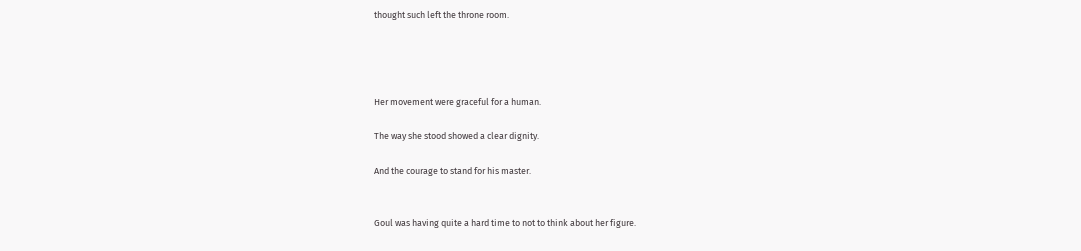thought such left the throne room.




Her movement were graceful for a human.

The way she stood showed a clear dignity.

And the courage to stand for his master.


Goul was having quite a hard time to not to think about her figure.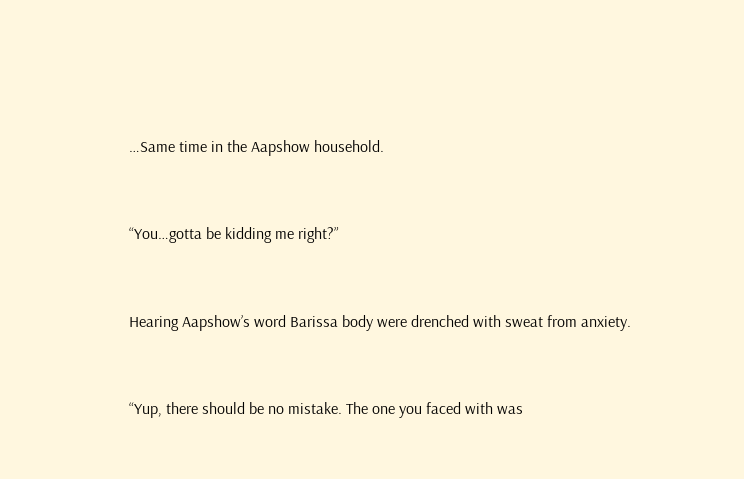…Same time in the Aapshow household.


“You…gotta be kidding me right?”


Hearing Aapshow’s word Barissa body were drenched with sweat from anxiety.


“Yup, there should be no mistake. The one you faced with was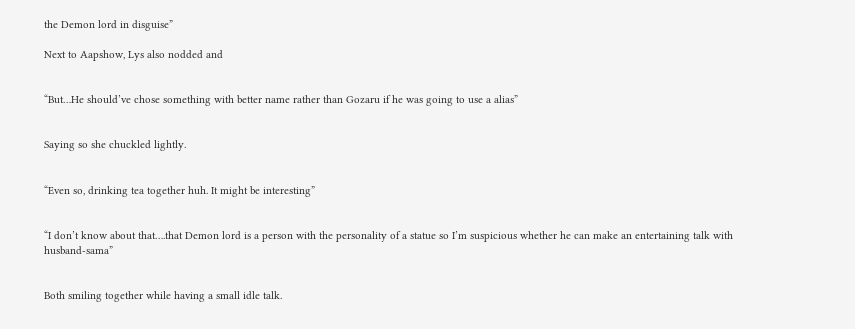the Demon lord in disguise”

Next to Aapshow, Lys also nodded and


“But…He should’ve chose something with better name rather than Gozaru if he was going to use a alias”


Saying so she chuckled lightly.


“Even so, drinking tea together huh. It might be interesting”


“I don’t know about that….that Demon lord is a person with the personality of a statue so I’m suspicious whether he can make an entertaining talk with husband-sama”


Both smiling together while having a small idle talk.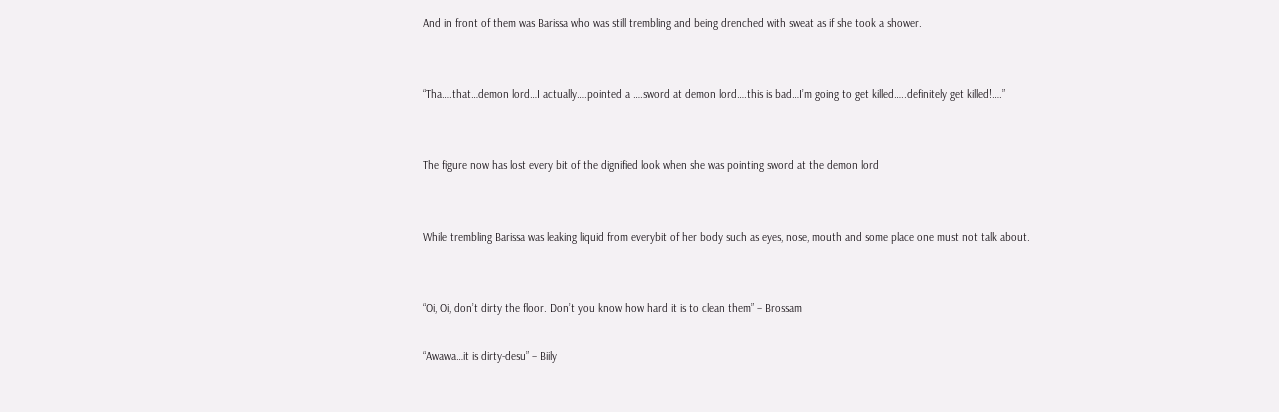And in front of them was Barissa who was still trembling and being drenched with sweat as if she took a shower.


“Tha….that…demon lord…I actually….pointed a ….sword at demon lord….this is bad…I’m going to get killed…..definitely get killed!….”


The figure now has lost every bit of the dignified look when she was pointing sword at the demon lord


While trembling Barissa was leaking liquid from everybit of her body such as eyes, nose, mouth and some place one must not talk about.


“Oi, Oi, don’t dirty the floor. Don’t you know how hard it is to clean them” – Brossam

“Awawa…it is dirty-desu” – Biily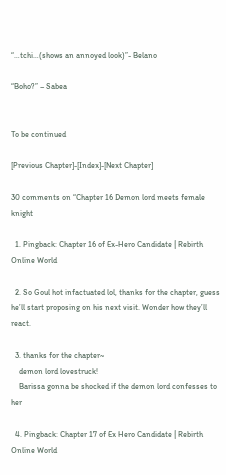“…tchi…(shows an annoyed look)”- Belano

“Boho?” – Sabea


To be continued

[Previous Chapter]-[Index]-[Next Chapter]

30 comments on “Chapter 16 Demon lord meets female knight

  1. Pingback: Chapter 16 of Ex-Hero Candidate | Rebirth Online World

  2. So Goul hot infactuated lol, thanks for the chapter, guess he’ll start proposing on his next visit. Wonder how they’ll react.

  3. thanks for the chapter~
    demon lord lovestruck!
    Barissa gonna be shocked if the demon lord confesses to her

  4. Pingback: Chapter 17 of Ex Hero Candidate | Rebirth Online World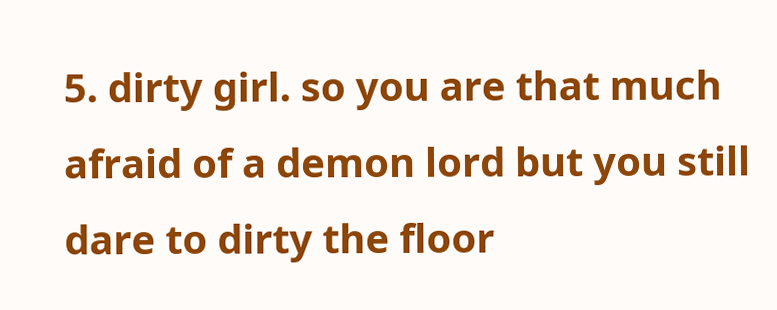5. dirty girl. so you are that much afraid of a demon lord but you still dare to dirty the floor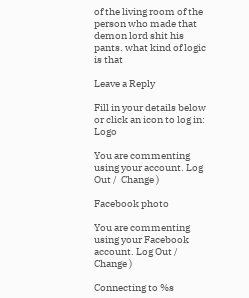of the living room of the person who made that demon lord shit his pants. what kind of logic is that

Leave a Reply

Fill in your details below or click an icon to log in: Logo

You are commenting using your account. Log Out /  Change )

Facebook photo

You are commenting using your Facebook account. Log Out /  Change )

Connecting to %s